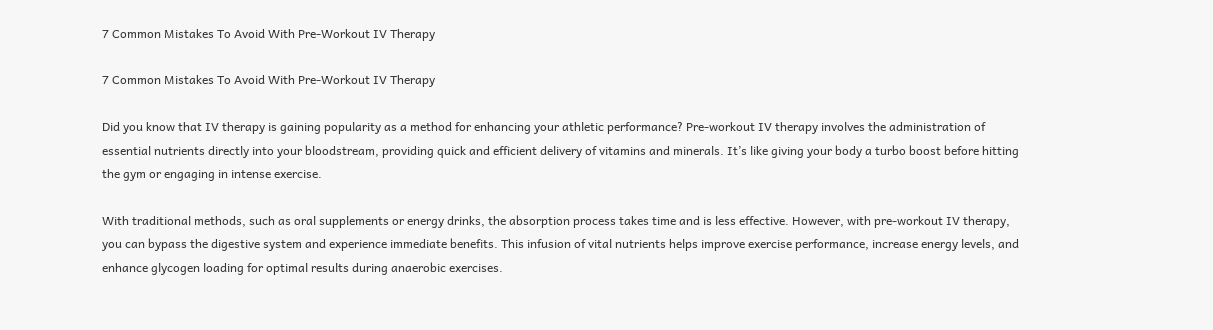7 Common Mistakes To Avoid With Pre-Workout IV Therapy

7 Common Mistakes To Avoid With Pre-Workout IV Therapy

Did you know that IV therapy is gaining popularity as a method for enhancing your athletic performance? Pre-workout IV therapy involves the administration of essential nutrients directly into your bloodstream, providing quick and efficient delivery of vitamins and minerals. It’s like giving your body a turbo boost before hitting the gym or engaging in intense exercise.

With traditional methods, such as oral supplements or energy drinks, the absorption process takes time and is less effective. However, with pre-workout IV therapy, you can bypass the digestive system and experience immediate benefits. This infusion of vital nutrients helps improve exercise performance, increase energy levels, and enhance glycogen loading for optimal results during anaerobic exercises.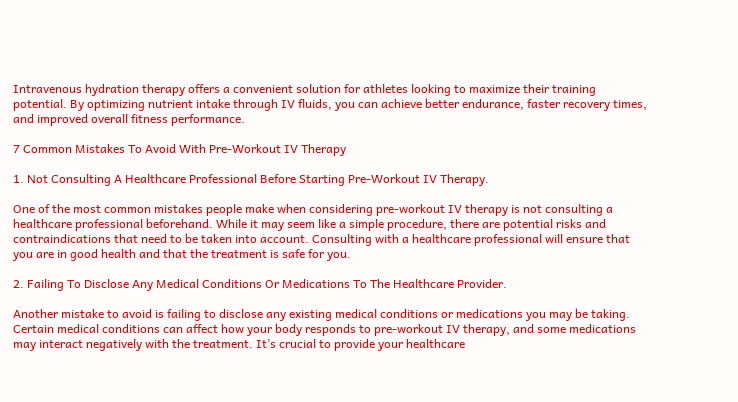Intravenous hydration therapy offers a convenient solution for athletes looking to maximize their training potential. By optimizing nutrient intake through IV fluids, you can achieve better endurance, faster recovery times, and improved overall fitness performance.

7 Common Mistakes To Avoid With Pre-Workout IV Therapy

1. Not Consulting A Healthcare Professional Before Starting Pre-Workout IV Therapy.

One of the most common mistakes people make when considering pre-workout IV therapy is not consulting a healthcare professional beforehand. While it may seem like a simple procedure, there are potential risks and contraindications that need to be taken into account. Consulting with a healthcare professional will ensure that you are in good health and that the treatment is safe for you.

2. Failing To Disclose Any Medical Conditions Or Medications To The Healthcare Provider.

Another mistake to avoid is failing to disclose any existing medical conditions or medications you may be taking. Certain medical conditions can affect how your body responds to pre-workout IV therapy, and some medications may interact negatively with the treatment. It’s crucial to provide your healthcare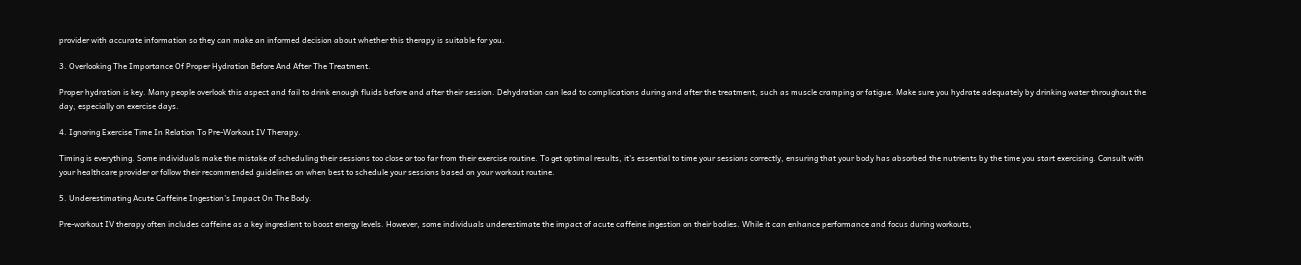provider with accurate information so they can make an informed decision about whether this therapy is suitable for you.

3. Overlooking The Importance Of Proper Hydration Before And After The Treatment.

Proper hydration is key. Many people overlook this aspect and fail to drink enough fluids before and after their session. Dehydration can lead to complications during and after the treatment, such as muscle cramping or fatigue. Make sure you hydrate adequately by drinking water throughout the day, especially on exercise days.

4. Ignoring Exercise Time In Relation To Pre-Workout IV Therapy.

Timing is everything. Some individuals make the mistake of scheduling their sessions too close or too far from their exercise routine. To get optimal results, it’s essential to time your sessions correctly, ensuring that your body has absorbed the nutrients by the time you start exercising. Consult with your healthcare provider or follow their recommended guidelines on when best to schedule your sessions based on your workout routine.

5. Underestimating Acute Caffeine Ingestion’s Impact On The Body.

Pre-workout IV therapy often includes caffeine as a key ingredient to boost energy levels. However, some individuals underestimate the impact of acute caffeine ingestion on their bodies. While it can enhance performance and focus during workouts,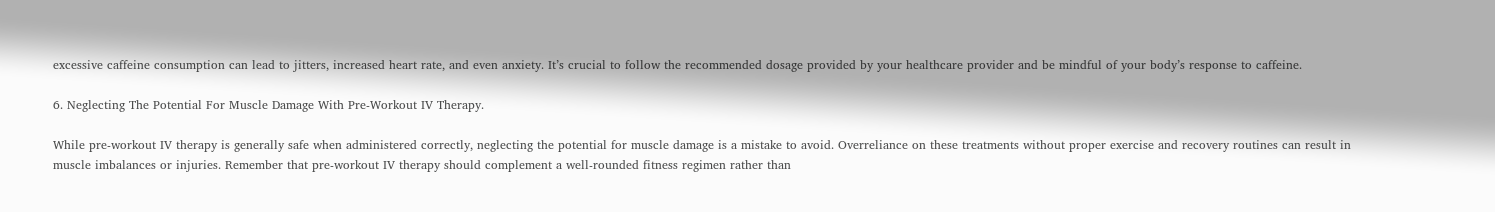excessive caffeine consumption can lead to jitters, increased heart rate, and even anxiety. It’s crucial to follow the recommended dosage provided by your healthcare provider and be mindful of your body’s response to caffeine.

6. Neglecting The Potential For Muscle Damage With Pre-Workout IV Therapy.

While pre-workout IV therapy is generally safe when administered correctly, neglecting the potential for muscle damage is a mistake to avoid. Overreliance on these treatments without proper exercise and recovery routines can result in muscle imbalances or injuries. Remember that pre-workout IV therapy should complement a well-rounded fitness regimen rather than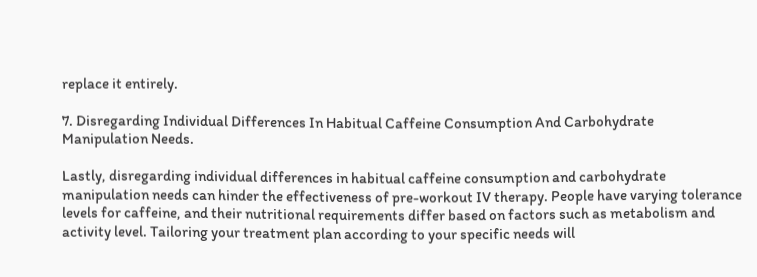replace it entirely.

7. Disregarding Individual Differences In Habitual Caffeine Consumption And Carbohydrate Manipulation Needs.

Lastly, disregarding individual differences in habitual caffeine consumption and carbohydrate manipulation needs can hinder the effectiveness of pre-workout IV therapy. People have varying tolerance levels for caffeine, and their nutritional requirements differ based on factors such as metabolism and activity level. Tailoring your treatment plan according to your specific needs will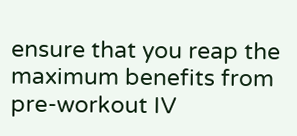ensure that you reap the maximum benefits from pre-workout IV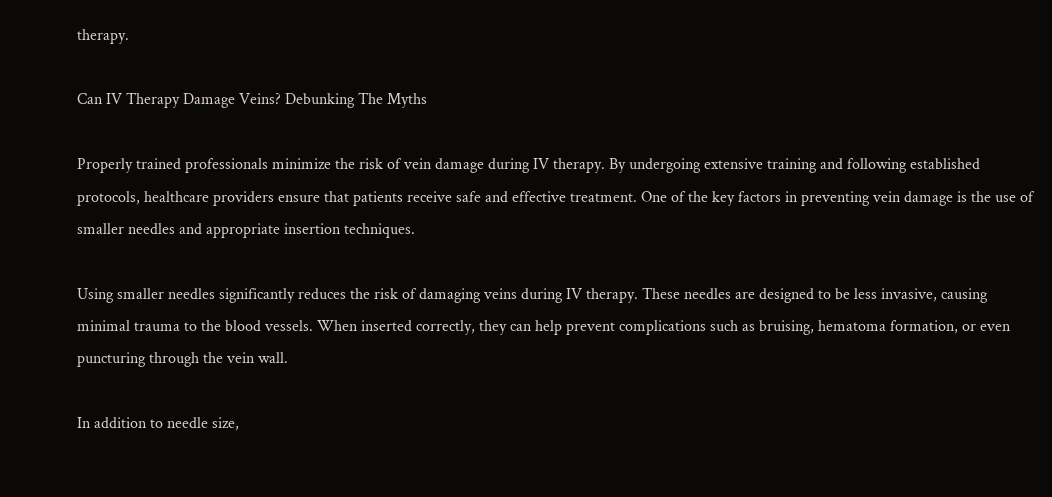therapy.

Can IV Therapy Damage Veins? Debunking The Myths

Properly trained professionals minimize the risk of vein damage during IV therapy. By undergoing extensive training and following established protocols, healthcare providers ensure that patients receive safe and effective treatment. One of the key factors in preventing vein damage is the use of smaller needles and appropriate insertion techniques.

Using smaller needles significantly reduces the risk of damaging veins during IV therapy. These needles are designed to be less invasive, causing minimal trauma to the blood vessels. When inserted correctly, they can help prevent complications such as bruising, hematoma formation, or even puncturing through the vein wall.

In addition to needle size,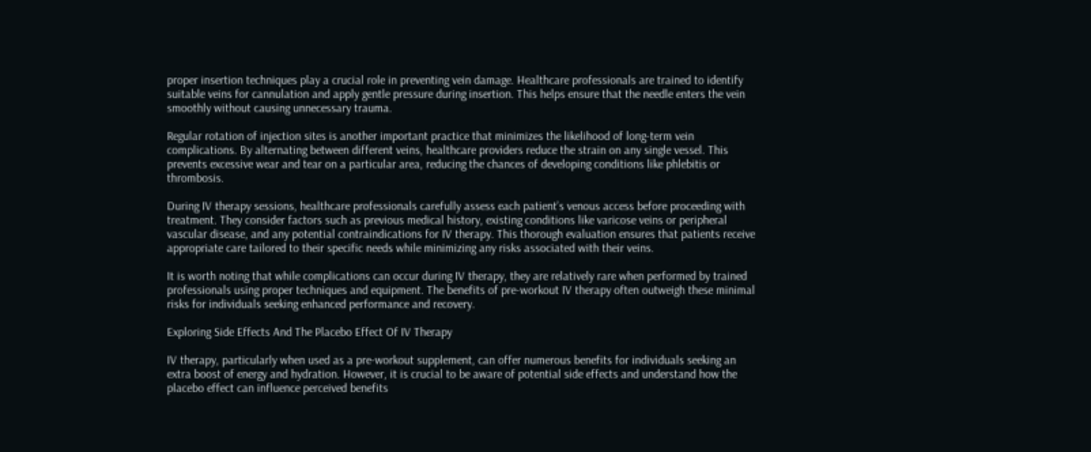proper insertion techniques play a crucial role in preventing vein damage. Healthcare professionals are trained to identify suitable veins for cannulation and apply gentle pressure during insertion. This helps ensure that the needle enters the vein smoothly without causing unnecessary trauma.

Regular rotation of injection sites is another important practice that minimizes the likelihood of long-term vein complications. By alternating between different veins, healthcare providers reduce the strain on any single vessel. This prevents excessive wear and tear on a particular area, reducing the chances of developing conditions like phlebitis or thrombosis.

During IV therapy sessions, healthcare professionals carefully assess each patient’s venous access before proceeding with treatment. They consider factors such as previous medical history, existing conditions like varicose veins or peripheral vascular disease, and any potential contraindications for IV therapy. This thorough evaluation ensures that patients receive appropriate care tailored to their specific needs while minimizing any risks associated with their veins.

It is worth noting that while complications can occur during IV therapy, they are relatively rare when performed by trained professionals using proper techniques and equipment. The benefits of pre-workout IV therapy often outweigh these minimal risks for individuals seeking enhanced performance and recovery.

Exploring Side Effects And The Placebo Effect Of IV Therapy

IV therapy, particularly when used as a pre-workout supplement, can offer numerous benefits for individuals seeking an extra boost of energy and hydration. However, it is crucial to be aware of potential side effects and understand how the placebo effect can influence perceived benefits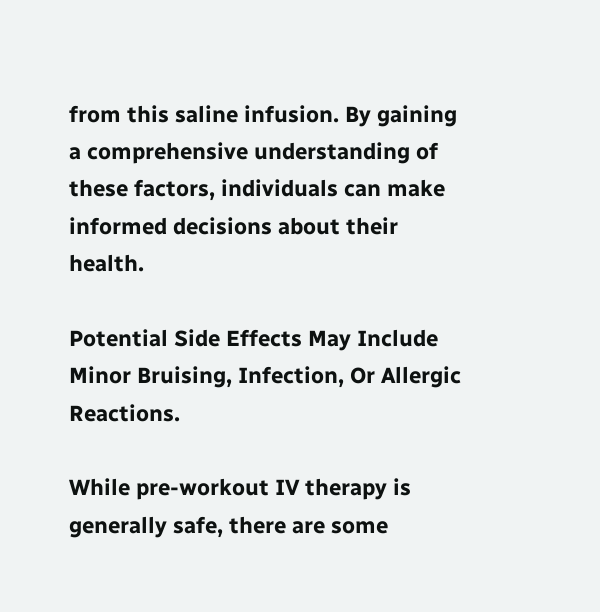from this saline infusion. By gaining a comprehensive understanding of these factors, individuals can make informed decisions about their health.

Potential Side Effects May Include Minor Bruising, Infection, Or Allergic Reactions.

While pre-workout IV therapy is generally safe, there are some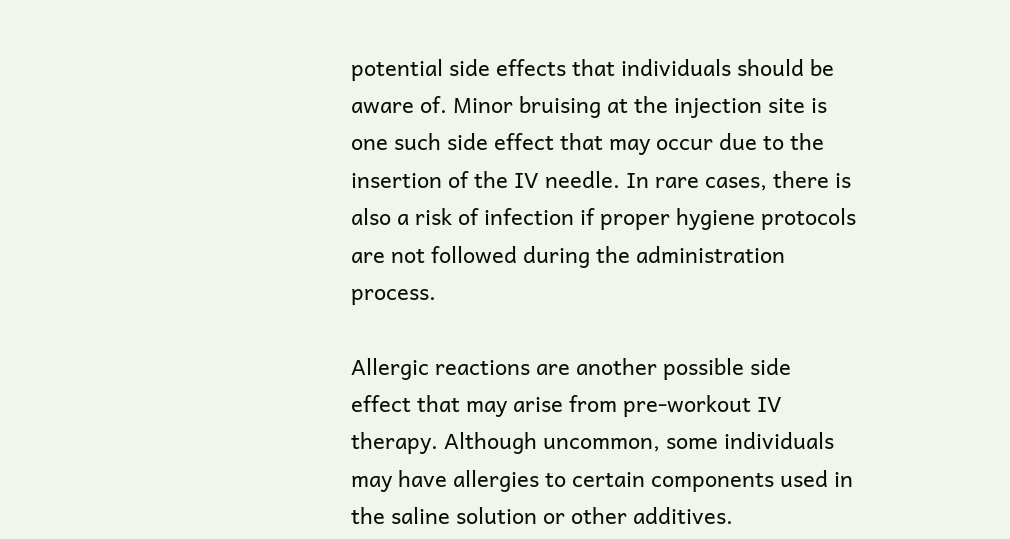potential side effects that individuals should be aware of. Minor bruising at the injection site is one such side effect that may occur due to the insertion of the IV needle. In rare cases, there is also a risk of infection if proper hygiene protocols are not followed during the administration process.

Allergic reactions are another possible side effect that may arise from pre-workout IV therapy. Although uncommon, some individuals may have allergies to certain components used in the saline solution or other additives.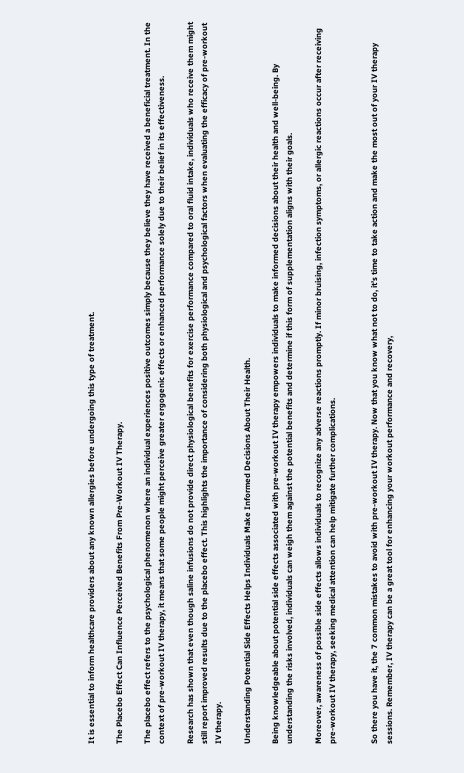It is essential to inform healthcare providers about any known allergies before undergoing this type of treatment.

The Placebo Effect Can Influence Perceived Benefits From Pre-Workout IV Therapy.

The placebo effect refers to the psychological phenomenon where an individual experiences positive outcomes simply because they believe they have received a beneficial treatment. In the context of pre-workout IV therapy, it means that some people might perceive greater ergogenic effects or enhanced performance solely due to their belief in its effectiveness.

Research has shown that even though saline infusions do not provide direct physiological benefits for exercise performance compared to oral fluid intake, individuals who receive them might still report improved results due to the placebo effect. This highlights the importance of considering both physiological and psychological factors when evaluating the efficacy of pre-workout IV therapy.

Understanding Potential Side Effects Helps Individuals Make Informed Decisions About Their Health.

Being knowledgeable about potential side effects associated with pre-workout IV therapy empowers individuals to make informed decisions about their health and well-being. By understanding the risks involved, individuals can weigh them against the potential benefits and determine if this form of supplementation aligns with their goals.

Moreover, awareness of possible side effects allows individuals to recognize any adverse reactions promptly. If minor bruising, infection symptoms, or allergic reactions occur after receiving pre-workout IV therapy, seeking medical attention can help mitigate further complications.


So there you have it, the 7 common mistakes to avoid with pre-workout IV therapy. Now that you know what not to do, it’s time to take action and make the most out of your IV therapy sessions. Remember, IV therapy can be a great tool for enhancing your workout performance and recovery,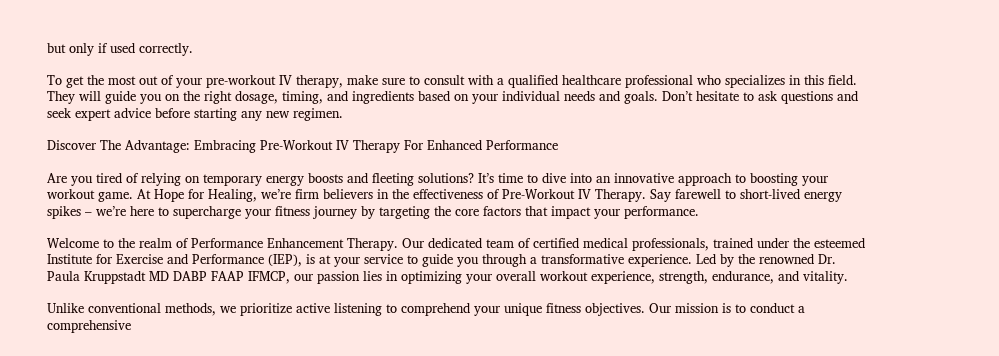but only if used correctly.

To get the most out of your pre-workout IV therapy, make sure to consult with a qualified healthcare professional who specializes in this field. They will guide you on the right dosage, timing, and ingredients based on your individual needs and goals. Don’t hesitate to ask questions and seek expert advice before starting any new regimen.

Discover The Advantage: Embracing Pre-Workout IV Therapy For Enhanced Performance

Are you tired of relying on temporary energy boosts and fleeting solutions? It’s time to dive into an innovative approach to boosting your workout game. At Hope for Healing, we’re firm believers in the effectiveness of Pre-Workout IV Therapy. Say farewell to short-lived energy spikes – we’re here to supercharge your fitness journey by targeting the core factors that impact your performance.

Welcome to the realm of Performance Enhancement Therapy. Our dedicated team of certified medical professionals, trained under the esteemed Institute for Exercise and Performance (IEP), is at your service to guide you through a transformative experience. Led by the renowned Dr. Paula Kruppstadt MD DABP FAAP IFMCP, our passion lies in optimizing your overall workout experience, strength, endurance, and vitality.

Unlike conventional methods, we prioritize active listening to comprehend your unique fitness objectives. Our mission is to conduct a comprehensive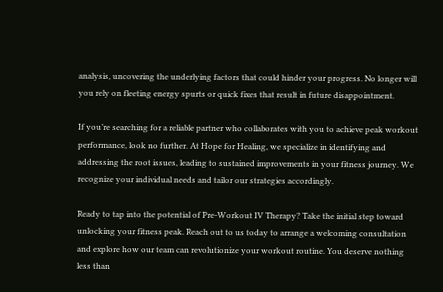analysis, uncovering the underlying factors that could hinder your progress. No longer will you rely on fleeting energy spurts or quick fixes that result in future disappointment.

If you’re searching for a reliable partner who collaborates with you to achieve peak workout performance, look no further. At Hope for Healing, we specialize in identifying and addressing the root issues, leading to sustained improvements in your fitness journey. We recognize your individual needs and tailor our strategies accordingly.

Ready to tap into the potential of Pre-Workout IV Therapy? Take the initial step toward unlocking your fitness peak. Reach out to us today to arrange a welcoming consultation and explore how our team can revolutionize your workout routine. You deserve nothing less than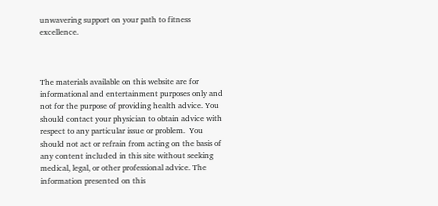unwavering support on your path to fitness excellence.



The materials available on this website are for informational and entertainment purposes only and not for the purpose of providing health advice. You should contact your physician to obtain advice with respect to any particular issue or problem.  You should not act or refrain from acting on the basis of any content included in this site without seeking medical, legal, or other professional advice. The information presented on this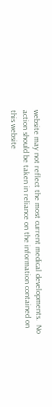website may not reflect the most current medical developments.  No action should be taken in reliance on the information contained on this website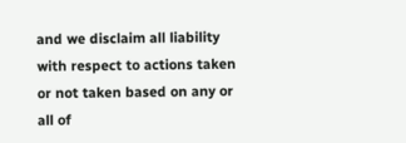and we disclaim all liability with respect to actions taken or not taken based on any or all of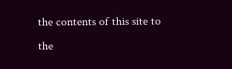the contents of this site to the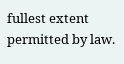fullest extent permitted by law.